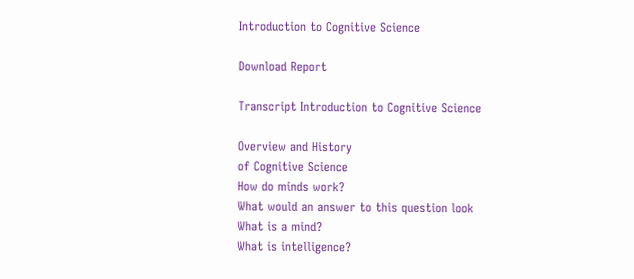Introduction to Cognitive Science

Download Report

Transcript Introduction to Cognitive Science

Overview and History
of Cognitive Science
How do minds work?
What would an answer to this question look
What is a mind?
What is intelligence?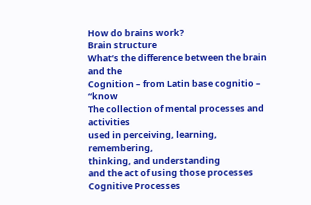How do brains work?
Brain structure
What’s the difference between the brain and the
Cognition – from Latin base cognitio – “know
The collection of mental processes and activities
used in perceiving, learning, remembering,
thinking, and understanding
and the act of using those processes
Cognitive Processes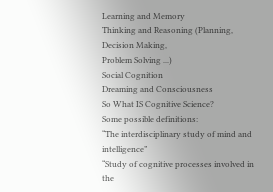Learning and Memory
Thinking and Reasoning (Planning, Decision Making,
Problem Solving ...)
Social Cognition
Dreaming and Consciousness
So What IS Cognitive Science?
Some possible definitions:
“The interdisciplinary study of mind and intelligence”
“Study of cognitive processes involved in the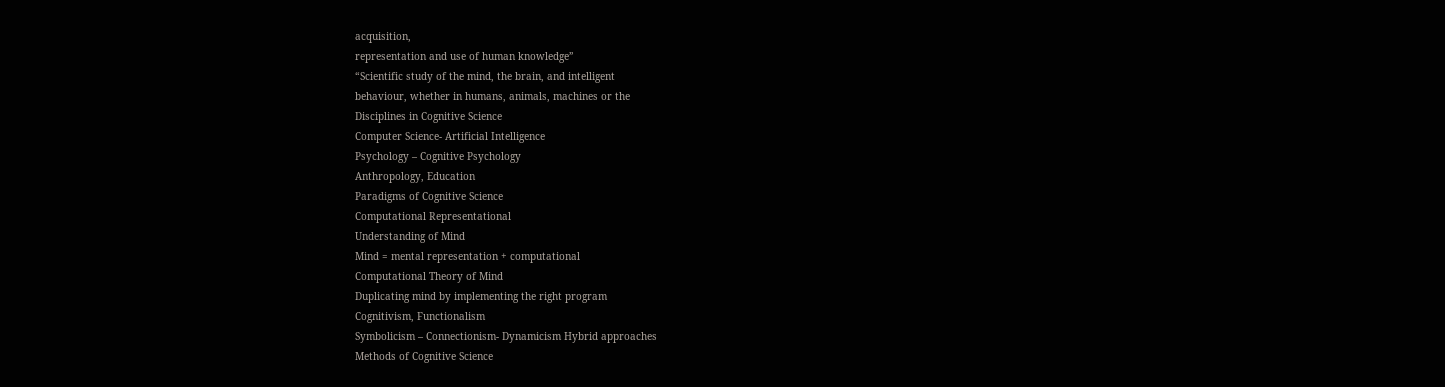acquisition,
representation and use of human knowledge”
“Scientific study of the mind, the brain, and intelligent
behaviour, whether in humans, animals, machines or the
Disciplines in Cognitive Science
Computer Science- Artificial Intelligence
Psychology – Cognitive Psychology
Anthropology, Education
Paradigms of Cognitive Science
Computational Representational
Understanding of Mind
Mind = mental representation + computational
Computational Theory of Mind
Duplicating mind by implementing the right program
Cognitivism, Functionalism
Symbolicism – Connectionism- Dynamicism Hybrid approaches
Methods of Cognitive Science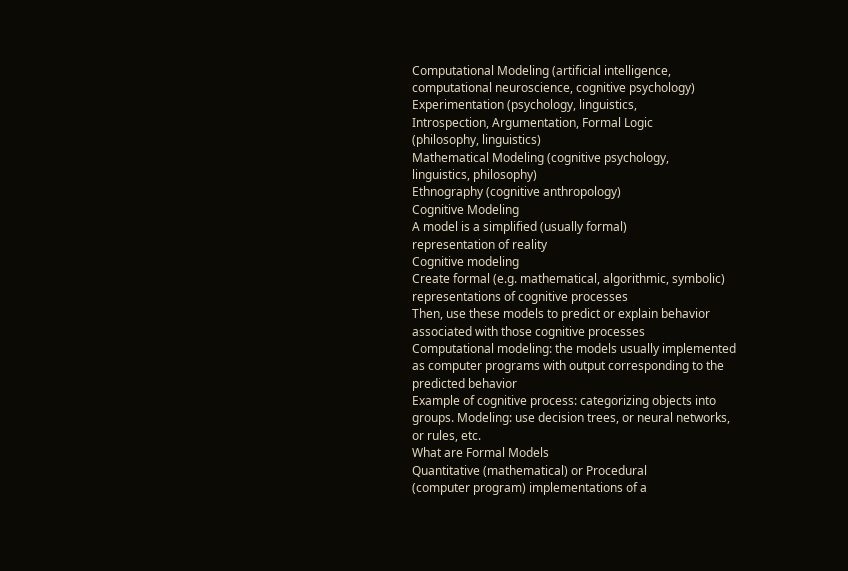Computational Modeling (artificial intelligence,
computational neuroscience, cognitive psychology)
Experimentation (psychology, linguistics,
Introspection, Argumentation, Formal Logic
(philosophy, linguistics)
Mathematical Modeling (cognitive psychology,
linguistics, philosophy)
Ethnography (cognitive anthropology)
Cognitive Modeling
A model is a simplified (usually formal)
representation of reality
Cognitive modeling
Create formal (e.g. mathematical, algorithmic, symbolic)
representations of cognitive processes
Then, use these models to predict or explain behavior
associated with those cognitive processes
Computational modeling: the models usually implemented
as computer programs with output corresponding to the
predicted behavior
Example of cognitive process: categorizing objects into
groups. Modeling: use decision trees, or neural networks,
or rules, etc.
What are Formal Models
Quantitative (mathematical) or Procedural
(computer program) implementations of a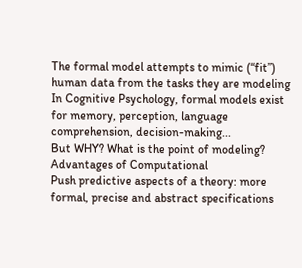The formal model attempts to mimic (“fit”)
human data from the tasks they are modeling
In Cognitive Psychology, formal models exist
for memory, perception, language
comprehension, decision-making...
But WHY? What is the point of modeling?
Advantages of Computational
Push predictive aspects of a theory: more
formal, precise and abstract specifications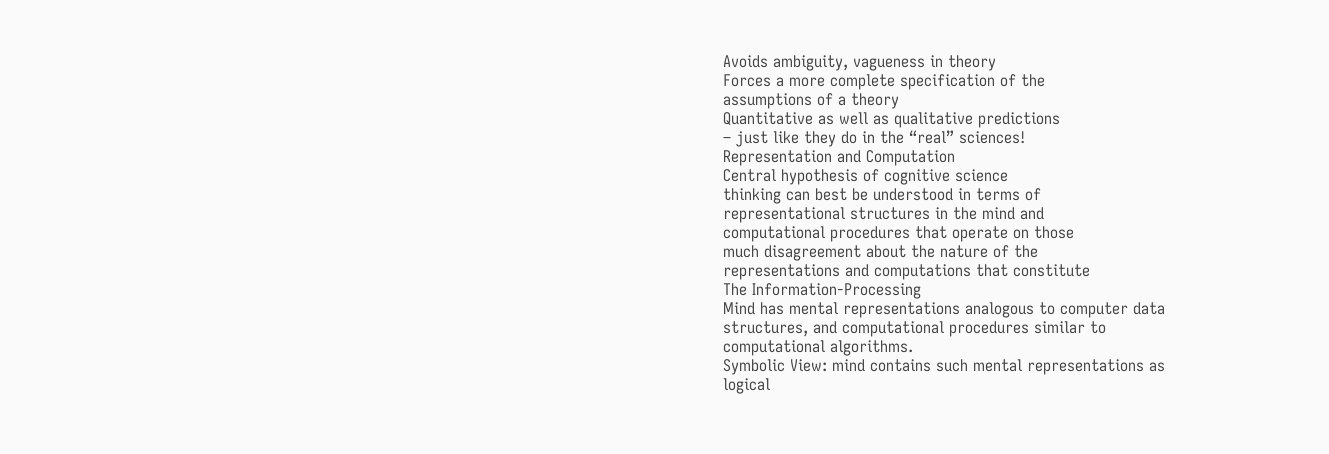Avoids ambiguity, vagueness in theory
Forces a more complete specification of the
assumptions of a theory
Quantitative as well as qualitative predictions
– just like they do in the “real” sciences!
Representation and Computation
Central hypothesis of cognitive science
thinking can best be understood in terms of
representational structures in the mind and
computational procedures that operate on those
much disagreement about the nature of the
representations and computations that constitute
The Information-Processing
Mind has mental representations analogous to computer data
structures, and computational procedures similar to
computational algorithms.
Symbolic View: mind contains such mental representations as
logical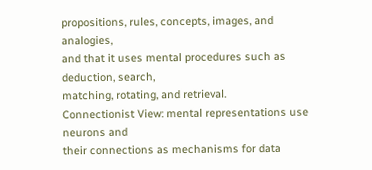propositions, rules, concepts, images, and analogies,
and that it uses mental procedures such as deduction, search,
matching, rotating, and retrieval.
Connectionist View: mental representations use neurons and
their connections as mechanisms for data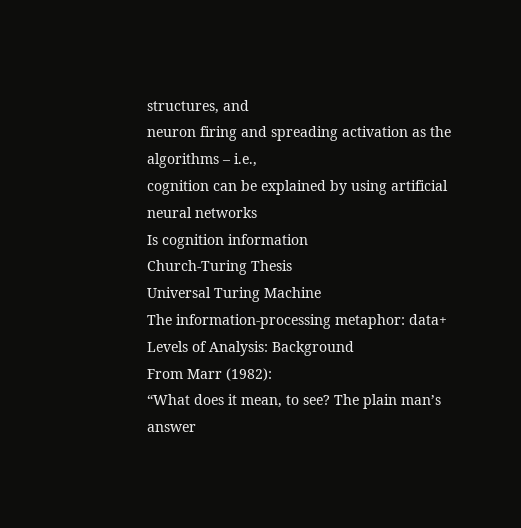structures, and
neuron firing and spreading activation as the algorithms – i.e.,
cognition can be explained by using artificial neural networks
Is cognition information
Church-Turing Thesis
Universal Turing Machine
The information-processing metaphor: data+
Levels of Analysis: Background
From Marr (1982):
“What does it mean, to see? The plain man’s answer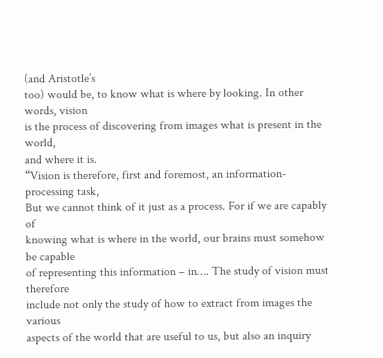(and Aristotle’s
too) would be, to know what is where by looking. In other words, vision
is the process of discovering from images what is present in the world,
and where it is.
“Vision is therefore, first and foremost, an information-processing task,
But we cannot think of it just as a process. For if we are capably of
knowing what is where in the world, our brains must somehow be capable
of representing this information – in…. The study of vision must therefore
include not only the study of how to extract from images the various
aspects of the world that are useful to us, but also an inquiry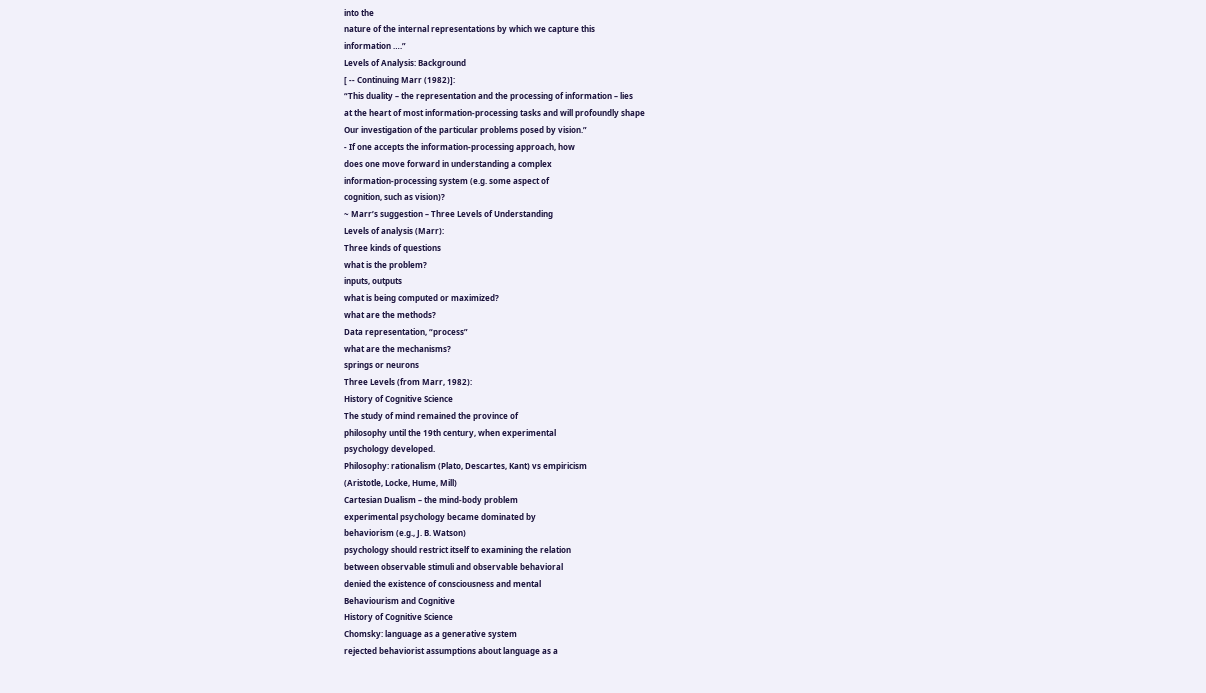into the
nature of the internal representations by which we capture this
information ….”
Levels of Analysis: Background
[ -- Continuing Marr (1982)]:
“This duality – the representation and the processing of information – lies
at the heart of most information-processing tasks and will profoundly shape
Our investigation of the particular problems posed by vision.”
- If one accepts the information-processing approach, how
does one move forward in understanding a complex
information-processing system (e.g. some aspect of
cognition, such as vision)?
~ Marr’s suggestion – Three Levels of Understanding
Levels of analysis (Marr):
Three kinds of questions
what is the problem?
inputs, outputs
what is being computed or maximized?
what are the methods?
Data representation, “process”
what are the mechanisms?
springs or neurons
Three Levels (from Marr, 1982):
History of Cognitive Science
The study of mind remained the province of
philosophy until the 19th century, when experimental
psychology developed.
Philosophy: rationalism (Plato, Descartes, Kant) vs empiricism
(Aristotle, Locke, Hume, Mill)
Cartesian Dualism – the mind-body problem
experimental psychology became dominated by
behaviorism (e.g., J. B. Watson)
psychology should restrict itself to examining the relation
between observable stimuli and observable behavioral
denied the existence of consciousness and mental
Behaviourism and Cognitive
History of Cognitive Science
Chomsky: language as a generative system
rejected behaviorist assumptions about language as a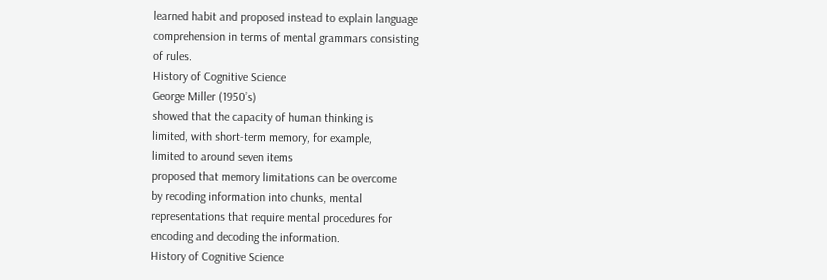learned habit and proposed instead to explain language
comprehension in terms of mental grammars consisting
of rules.
History of Cognitive Science
George Miller (1950’s)
showed that the capacity of human thinking is
limited, with short-term memory, for example,
limited to around seven items
proposed that memory limitations can be overcome
by recoding information into chunks, mental
representations that require mental procedures for
encoding and decoding the information.
History of Cognitive Science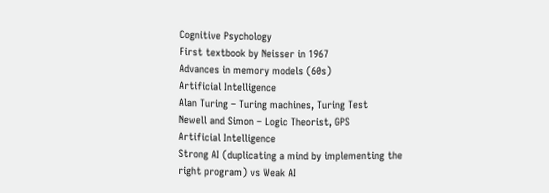Cognitive Psychology
First textbook by Neisser in 1967
Advances in memory models (60s)
Artificial Intelligence
Alan Turing – Turing machines, Turing Test
Newell and Simon – Logic Theorist, GPS
Artificial Intelligence
Strong AI (duplicating a mind by implementing the
right program) vs Weak AI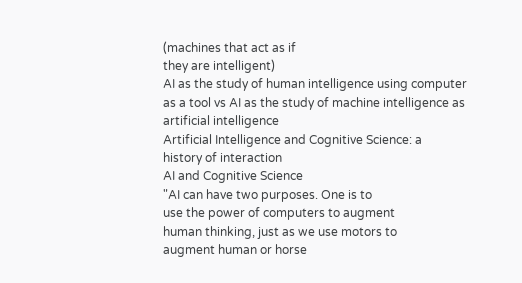(machines that act as if
they are intelligent)
AI as the study of human intelligence using computer
as a tool vs AI as the study of machine intelligence as
artificial intelligence
Artificial Intelligence and Cognitive Science: a
history of interaction
AI and Cognitive Science
"AI can have two purposes. One is to
use the power of computers to augment
human thinking, just as we use motors to
augment human or horse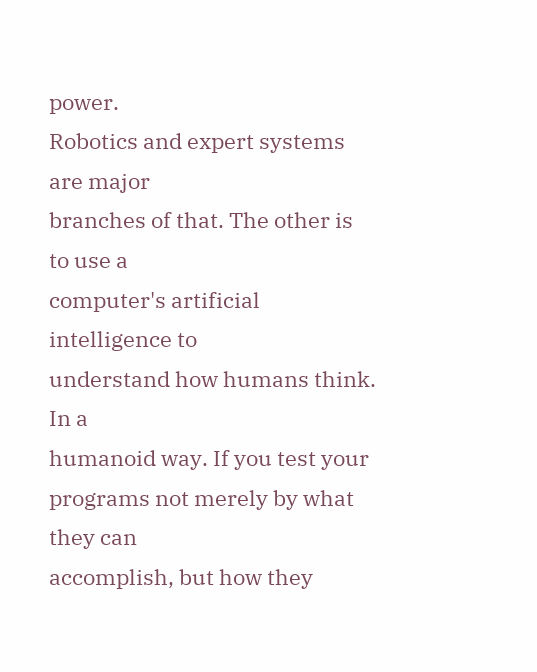power.
Robotics and expert systems are major
branches of that. The other is to use a
computer's artificial intelligence to
understand how humans think. In a
humanoid way. If you test your
programs not merely by what they can
accomplish, but how they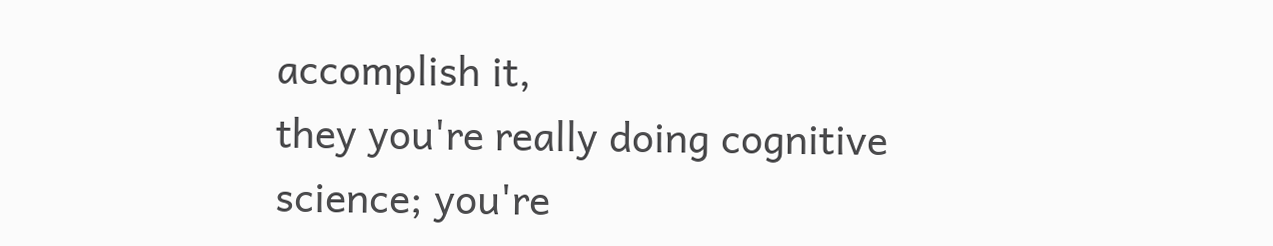accomplish it,
they you're really doing cognitive
science; you're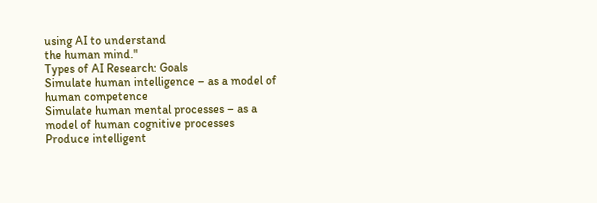using AI to understand
the human mind."
Types of AI Research: Goals
Simulate human intelligence – as a model of
human competence
Simulate human mental processes – as a
model of human cognitive processes
Produce intelligent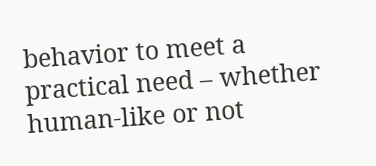behavior to meet a
practical need – whether human-like or not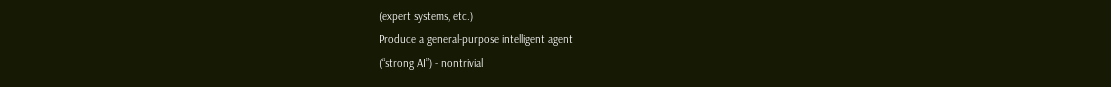(expert systems, etc.)
Produce a general-purpose intelligent agent
(“strong AI”) - nontrivial